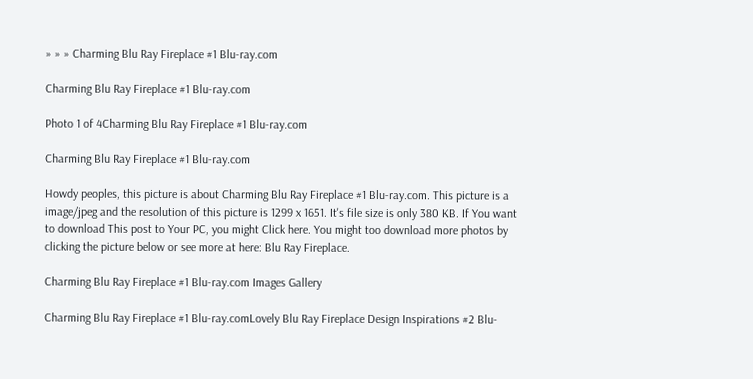» » » Charming Blu Ray Fireplace #1 Blu-ray.com

Charming Blu Ray Fireplace #1 Blu-ray.com

Photo 1 of 4Charming Blu Ray Fireplace #1 Blu-ray.com

Charming Blu Ray Fireplace #1 Blu-ray.com

Howdy peoples, this picture is about Charming Blu Ray Fireplace #1 Blu-ray.com. This picture is a image/jpeg and the resolution of this picture is 1299 x 1651. It's file size is only 380 KB. If You want to download This post to Your PC, you might Click here. You might too download more photos by clicking the picture below or see more at here: Blu Ray Fireplace.

Charming Blu Ray Fireplace #1 Blu-ray.com Images Gallery

Charming Blu Ray Fireplace #1 Blu-ray.comLovely Blu Ray Fireplace Design Inspirations #2 Blu-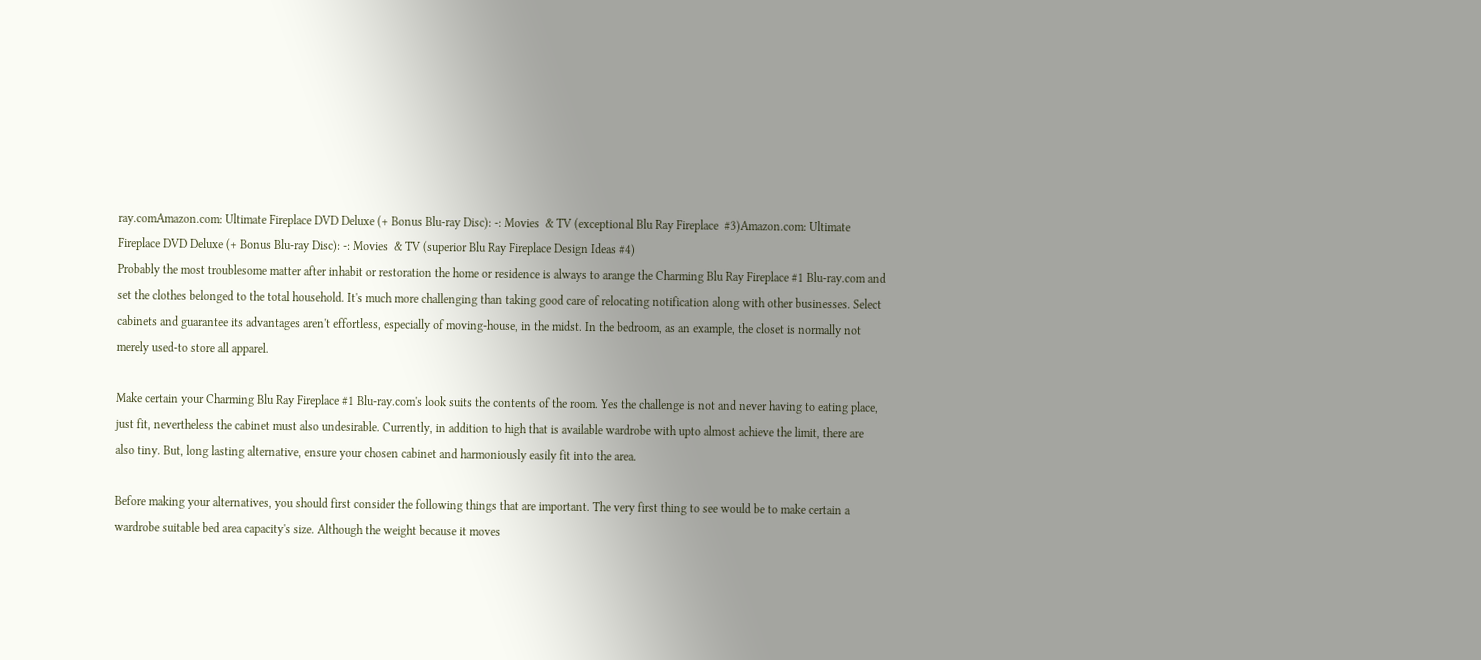ray.comAmazon.com: Ultimate Fireplace DVD Deluxe (+ Bonus Blu-ray Disc): -: Movies  & TV (exceptional Blu Ray Fireplace  #3)Amazon.com: Ultimate Fireplace DVD Deluxe (+ Bonus Blu-ray Disc): -: Movies  & TV (superior Blu Ray Fireplace Design Ideas #4)
Probably the most troublesome matter after inhabit or restoration the home or residence is always to arange the Charming Blu Ray Fireplace #1 Blu-ray.com and set the clothes belonged to the total household. It's much more challenging than taking good care of relocating notification along with other businesses. Select cabinets and guarantee its advantages aren't effortless, especially of moving-house, in the midst. In the bedroom, as an example, the closet is normally not merely used-to store all apparel.

Make certain your Charming Blu Ray Fireplace #1 Blu-ray.com's look suits the contents of the room. Yes the challenge is not and never having to eating place, just fit, nevertheless the cabinet must also undesirable. Currently, in addition to high that is available wardrobe with upto almost achieve the limit, there are also tiny. But, long lasting alternative, ensure your chosen cabinet and harmoniously easily fit into the area.

Before making your alternatives, you should first consider the following things that are important. The very first thing to see would be to make certain a wardrobe suitable bed area capacity's size. Although the weight because it moves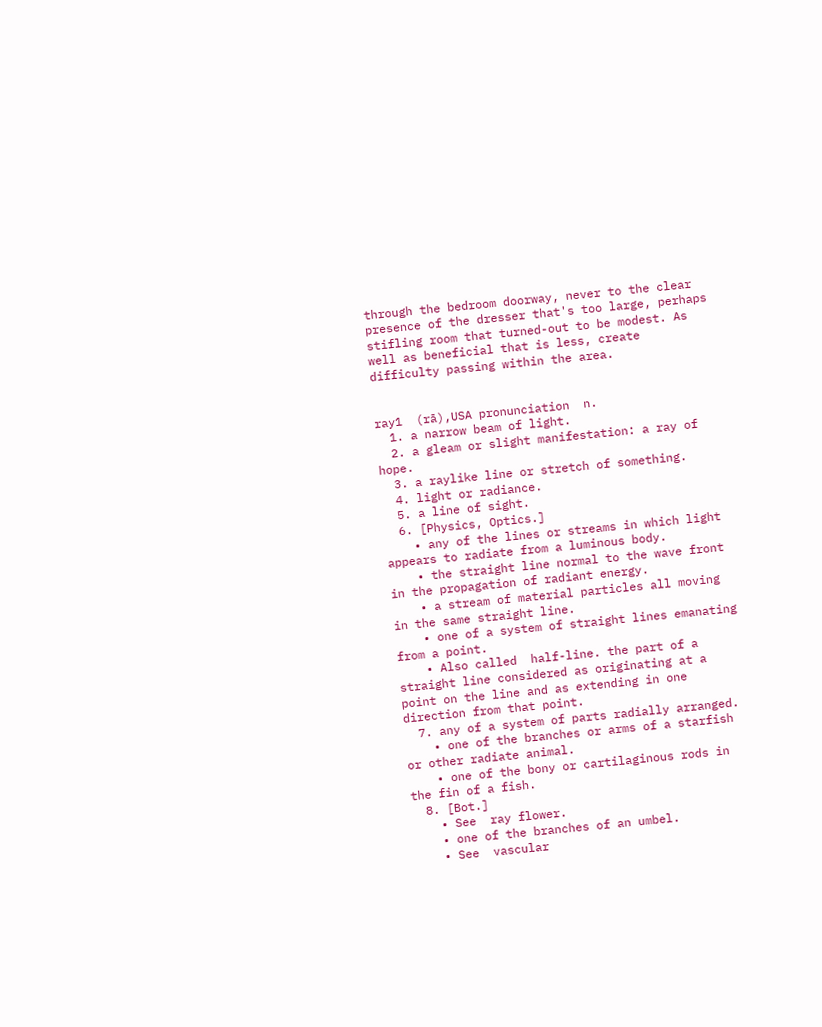through the bedroom doorway, never to the clear presence of the dresser that's too large, perhaps stifling room that turned-out to be modest. As well as beneficial that is less, create difficulty passing within the area.


ray1  (rā),USA pronunciation  n.
  1. a narrow beam of light.
  2. a gleam or slight manifestation: a ray of hope.
  3. a raylike line or stretch of something.
  4. light or radiance.
  5. a line of sight.
  6. [Physics, Optics.]
    • any of the lines or streams in which light appears to radiate from a luminous body.
    • the straight line normal to the wave front in the propagation of radiant energy.
    • a stream of material particles all moving in the same straight line.
    • one of a system of straight lines emanating from a point.
    • Also called  half-line. the part of a straight line considered as originating at a point on the line and as extending in one direction from that point.
  7. any of a system of parts radially arranged.
    • one of the branches or arms of a starfish or other radiate animal.
    • one of the bony or cartilaginous rods in the fin of a fish.
  8. [Bot.]
    • See  ray flower.
    • one of the branches of an umbel.
    • See  vascular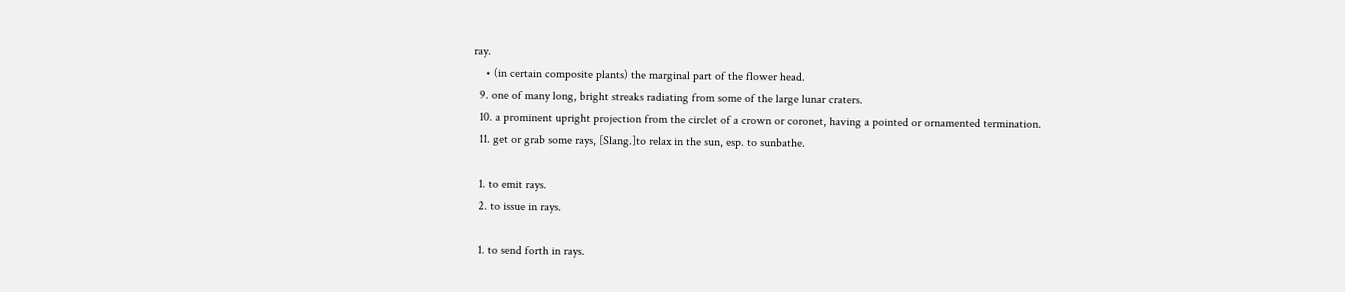ray.
    • (in certain composite plants) the marginal part of the flower head.
  9. one of many long, bright streaks radiating from some of the large lunar craters.
  10. a prominent upright projection from the circlet of a crown or coronet, having a pointed or ornamented termination.
  11. get or grab some rays, [Slang.]to relax in the sun, esp. to sunbathe.

  1. to emit rays.
  2. to issue in rays.

  1. to send forth in rays.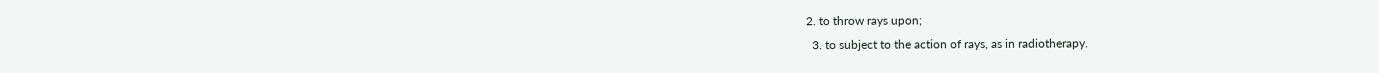2. to throw rays upon;
  3. to subject to the action of rays, as in radiotherapy.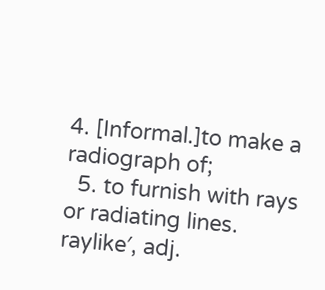4. [Informal.]to make a radiograph of;
  5. to furnish with rays or radiating lines.
raylike′, adj.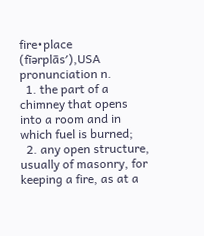fire•place (fīərplās′),USA pronunciation n.
  1. the part of a chimney that opens into a room and in which fuel is burned;
  2. any open structure, usually of masonry, for keeping a fire, as at a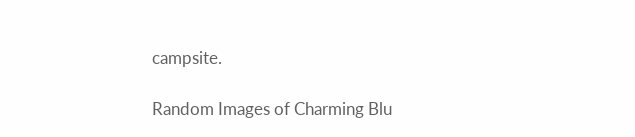campsite.

Random Images of Charming Blu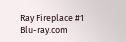Ray Fireplace #1 Blu-ray.com